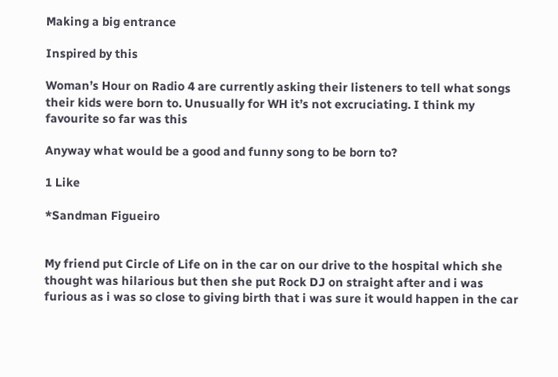Making a big entrance

Inspired by this

Woman’s Hour on Radio 4 are currently asking their listeners to tell what songs their kids were born to. Unusually for WH it’s not excruciating. I think my favourite so far was this

Anyway what would be a good and funny song to be born to?

1 Like

*Sandman Figueiro


My friend put Circle of Life on in the car on our drive to the hospital which she thought was hilarious but then she put Rock DJ on straight after and i was furious as i was so close to giving birth that i was sure it would happen in the car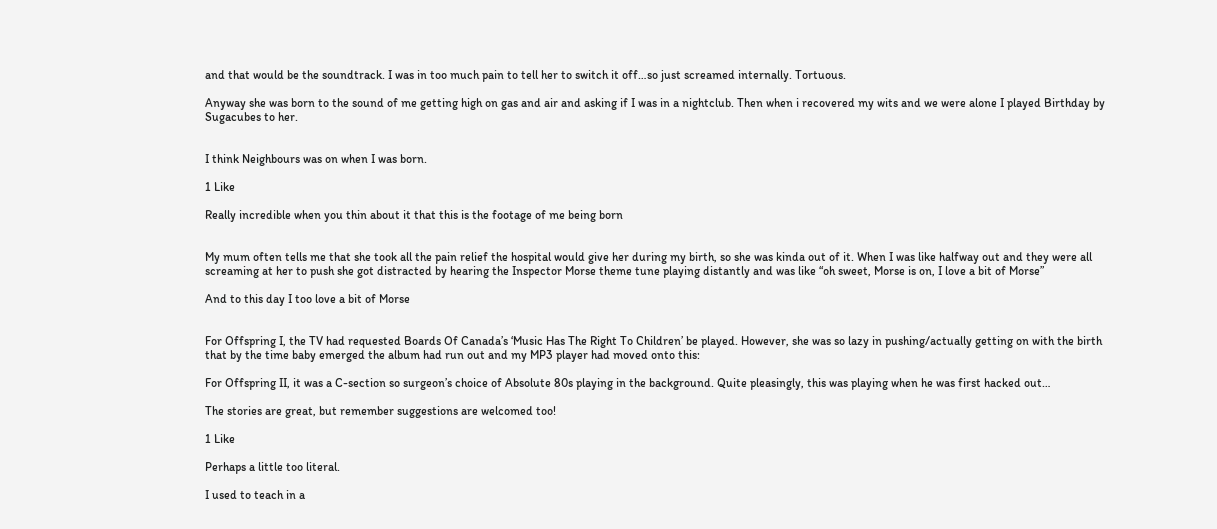and that would be the soundtrack. I was in too much pain to tell her to switch it off…so just screamed internally. Tortuous.

Anyway she was born to the sound of me getting high on gas and air and asking if I was in a nightclub. Then when i recovered my wits and we were alone I played Birthday by Sugacubes to her.


I think Neighbours was on when I was born.

1 Like

Really incredible when you thin about it that this is the footage of me being born


My mum often tells me that she took all the pain relief the hospital would give her during my birth, so she was kinda out of it. When I was like halfway out and they were all screaming at her to push she got distracted by hearing the Inspector Morse theme tune playing distantly and was like “oh sweet, Morse is on, I love a bit of Morse”

And to this day I too love a bit of Morse


For Offspring I, the TV had requested Boards Of Canada’s ‘Music Has The Right To Children’ be played. However, she was so lazy in pushing/actually getting on with the birth that by the time baby emerged the album had run out and my MP3 player had moved onto this:

For Offspring II, it was a C-section so surgeon’s choice of Absolute 80s playing in the background. Quite pleasingly, this was playing when he was first hacked out…

The stories are great, but remember suggestions are welcomed too!

1 Like

Perhaps a little too literal.

I used to teach in a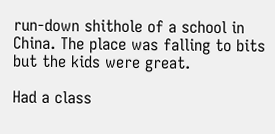run-down shithole of a school in China. The place was falling to bits but the kids were great.

Had a class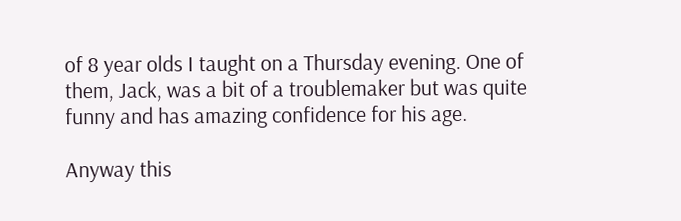of 8 year olds I taught on a Thursday evening. One of them, Jack, was a bit of a troublemaker but was quite funny and has amazing confidence for his age.

Anyway this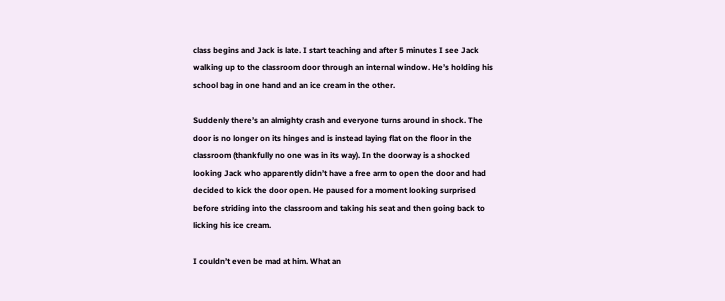class begins and Jack is late. I start teaching and after 5 minutes I see Jack walking up to the classroom door through an internal window. He’s holding his school bag in one hand and an ice cream in the other.

Suddenly there’s an almighty crash and everyone turns around in shock. The door is no longer on its hinges and is instead laying flat on the floor in the classroom (thankfully no one was in its way). In the doorway is a shocked looking Jack who apparently didn’t have a free arm to open the door and had decided to kick the door open. He paused for a moment looking surprised before striding into the classroom and taking his seat and then going back to licking his ice cream.

I couldn’t even be mad at him. What an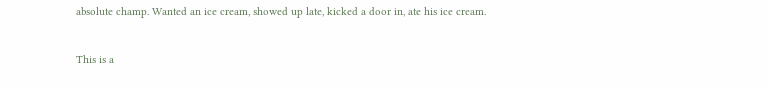absolute champ. Wanted an ice cream, showed up late, kicked a door in, ate his ice cream.


This is a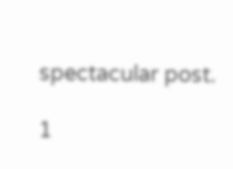spectacular post.

1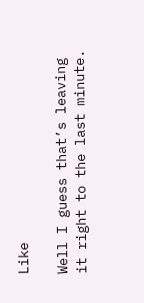Like

Well I guess that’s leaving it right to the last minute.